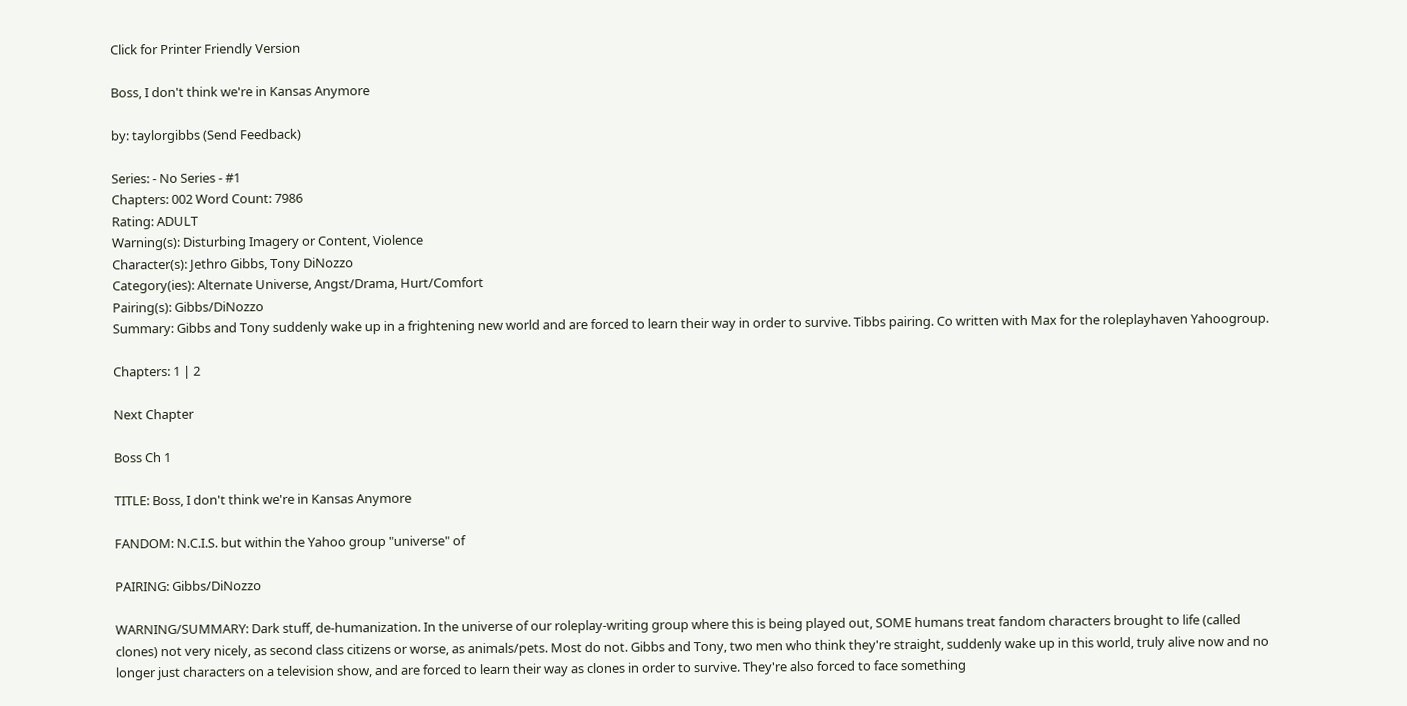Click for Printer Friendly Version

Boss, I don't think we're in Kansas Anymore

by: taylorgibbs (Send Feedback)

Series: - No Series - #1
Chapters: 002 Word Count: 7986
Rating: ADULT
Warning(s): Disturbing Imagery or Content, Violence
Character(s): Jethro Gibbs, Tony DiNozzo
Category(ies): Alternate Universe, Angst/Drama, Hurt/Comfort
Pairing(s): Gibbs/DiNozzo
Summary: Gibbs and Tony suddenly wake up in a frightening new world and are forced to learn their way in order to survive. Tibbs pairing. Co written with Max for the roleplayhaven Yahoogroup.

Chapters: 1 | 2

Next Chapter

Boss Ch 1

TITLE: Boss, I don't think we're in Kansas Anymore

FANDOM: N.C.I.S. but within the Yahoo group "universe" of

PAIRING: Gibbs/DiNozzo

WARNING/SUMMARY: Dark stuff, de-humanization. In the universe of our roleplay-writing group where this is being played out, SOME humans treat fandom characters brought to life (called clones) not very nicely, as second class citizens or worse, as animals/pets. Most do not. Gibbs and Tony, two men who think they're straight, suddenly wake up in this world, truly alive now and no longer just characters on a television show, and are forced to learn their way as clones in order to survive. They're also forced to face something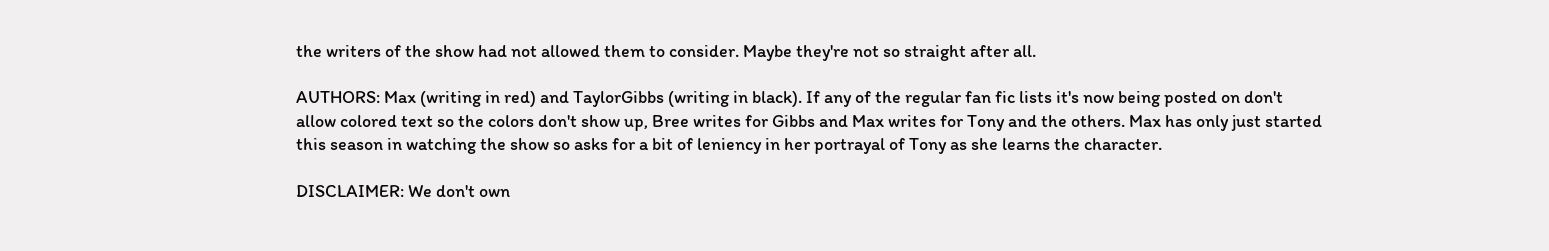the writers of the show had not allowed them to consider. Maybe they're not so straight after all.

AUTHORS: Max (writing in red) and TaylorGibbs (writing in black). If any of the regular fan fic lists it's now being posted on don't allow colored text so the colors don't show up, Bree writes for Gibbs and Max writes for Tony and the others. Max has only just started this season in watching the show so asks for a bit of leniency in her portrayal of Tony as she learns the character.

DISCLAIMER: We don't own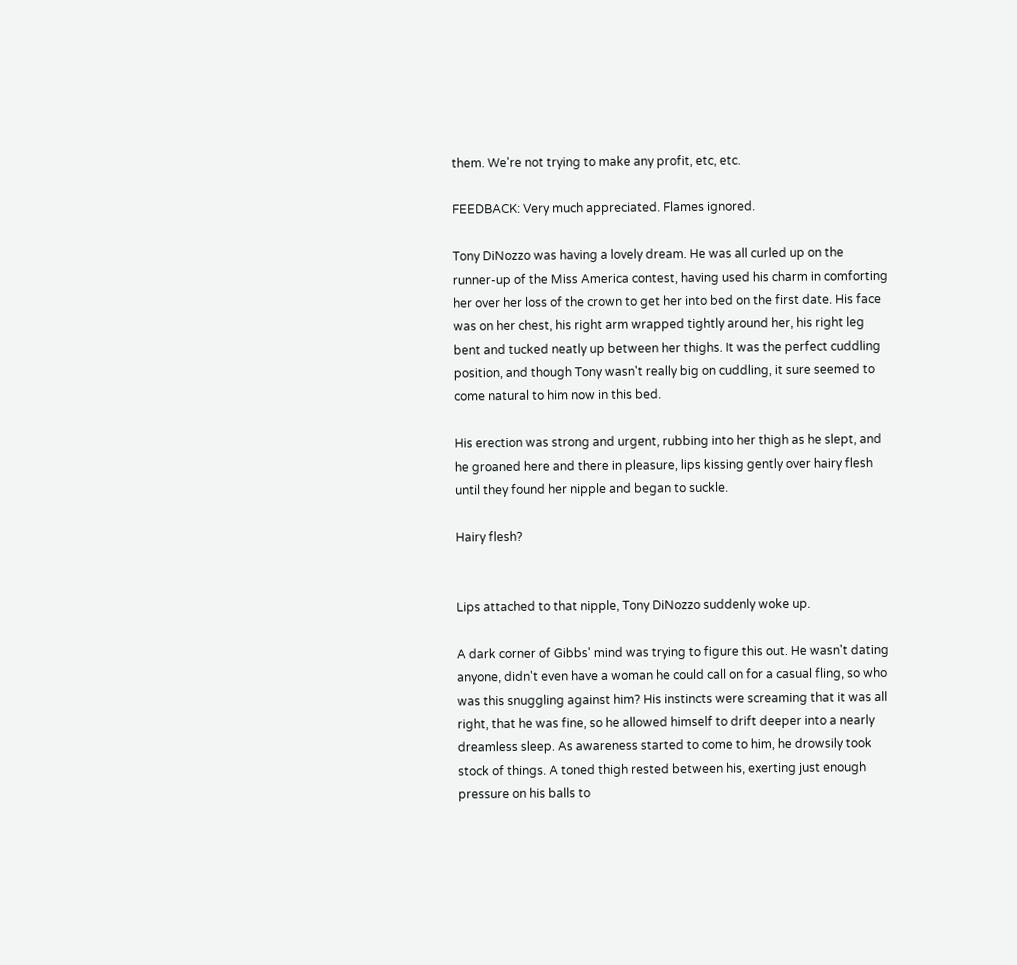them. We're not trying to make any profit, etc, etc.

FEEDBACK: Very much appreciated. Flames ignored.

Tony DiNozzo was having a lovely dream. He was all curled up on the runner-up of the Miss America contest, having used his charm in comforting her over her loss of the crown to get her into bed on the first date. His face was on her chest, his right arm wrapped tightly around her, his right leg bent and tucked neatly up between her thighs. It was the perfect cuddling position, and though Tony wasn't really big on cuddling, it sure seemed to come natural to him now in this bed.

His erection was strong and urgent, rubbing into her thigh as he slept, and he groaned here and there in pleasure, lips kissing gently over hairy flesh until they found her nipple and began to suckle.

Hairy flesh?


Lips attached to that nipple, Tony DiNozzo suddenly woke up.

A dark corner of Gibbs' mind was trying to figure this out. He wasn't dating anyone, didn't even have a woman he could call on for a casual fling, so who was this snuggling against him? His instincts were screaming that it was all right, that he was fine, so he allowed himself to drift deeper into a nearly dreamless sleep. As awareness started to come to him, he drowsily took stock of things. A toned thigh rested between his, exerting just enough pressure on his balls to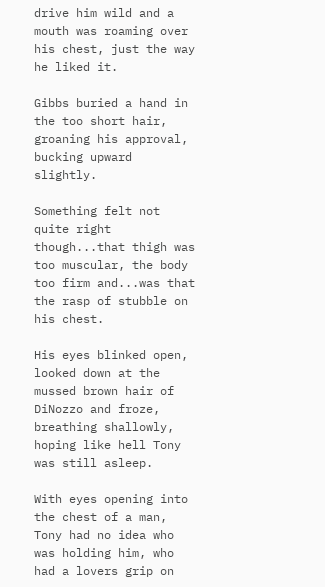drive him wild and a mouth was roaming over his chest, just the way he liked it.

Gibbs buried a hand in the too short hair, groaning his approval, bucking upward slightly.

Something felt not quite right though...that thigh was too muscular, the body too firm and...was that the rasp of stubble on his chest.

His eyes blinked open, looked down at the mussed brown hair of DiNozzo and froze, breathing shallowly, hoping like hell Tony was still asleep.

With eyes opening into the chest of a man, Tony had no idea who was holding him, who had a lovers grip on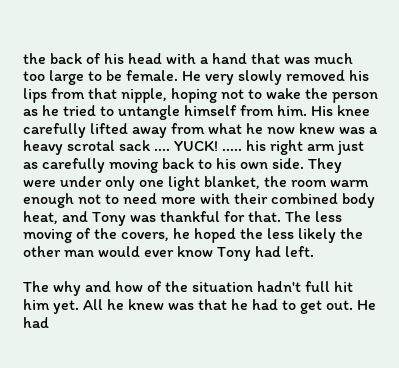the back of his head with a hand that was much too large to be female. He very slowly removed his lips from that nipple, hoping not to wake the person as he tried to untangle himself from him. His knee carefully lifted away from what he now knew was a heavy scrotal sack .... YUCK! ..... his right arm just as carefully moving back to his own side. They were under only one light blanket, the room warm enough not to need more with their combined body heat, and Tony was thankful for that. The less moving of the covers, he hoped the less likely the other man would ever know Tony had left.

The why and how of the situation hadn't full hit him yet. All he knew was that he had to get out. He had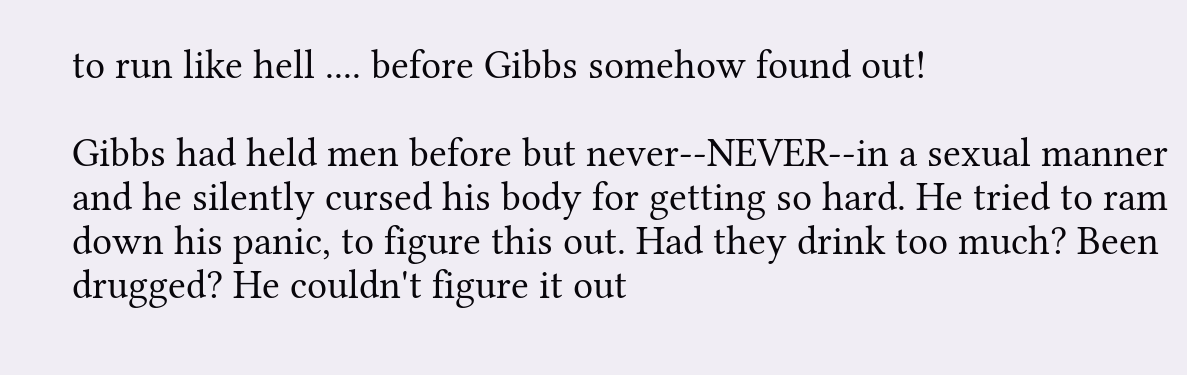to run like hell .... before Gibbs somehow found out!

Gibbs had held men before but never--NEVER--in a sexual manner and he silently cursed his body for getting so hard. He tried to ram down his panic, to figure this out. Had they drink too much? Been drugged? He couldn't figure it out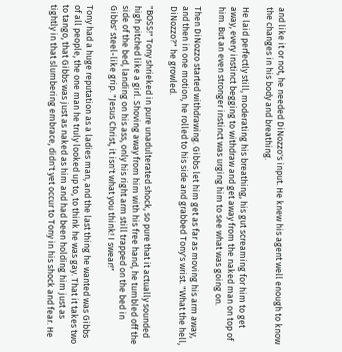and like it or not, he needed DiNozzo's input. He knew his agent well enough to know the changes in his body and breathing.

He laid perfectly still, moderating his breathing, his gut screaming for him to get away, every instinct begging to withdraw and get away from the naked man on top of him. But an even stronger instinct was urging him to see what was going on.

Then DiNozzo started withdrawing. Gibbs let him get as far as moving his arm away, and then in one motion, he rolled to his side and grabbed Tony's wrist. "What the hell, DiNozzo?" he growled.

"BOSS!" Tony shrieked in pure unadulterated shock, so pure that it actually sounded high pitched like a girl. Shoving away from him with his free hand, he tumbled off the side of the bed, landing on his ass, only his right arm still trapped on the bed in Gibbs' steel-like grip. "Jesus Christ, it isn't what you think! I swear!"

Tony had a huge reputation as a ladies man, and the last thing he wanted was Gibbs of all people, the one man he truly looked up to, to think he was gay. That it takes two to tango, that Gibbs was just as naked as him and had been holding him just as tightly in that slumbering embrace, didn't yet occur to Tony in his shock and fear. He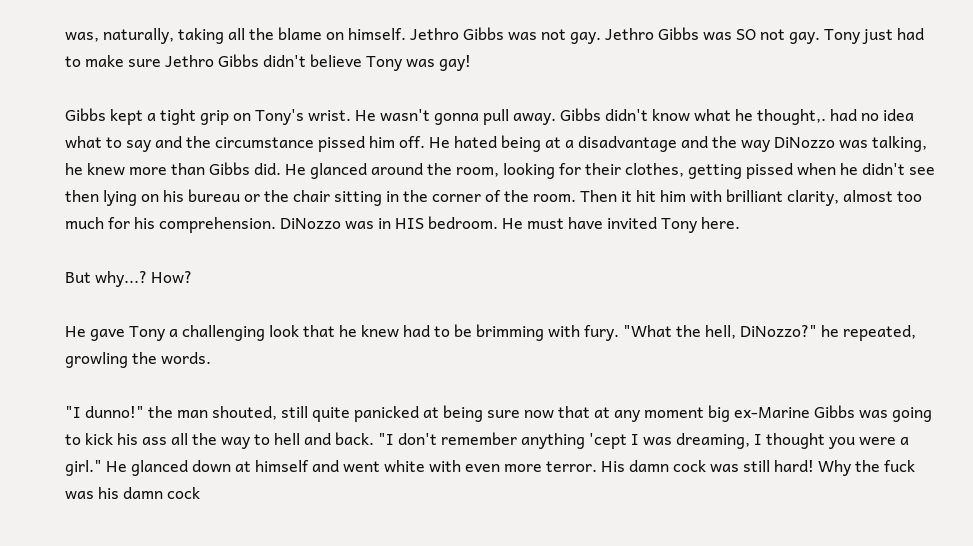was, naturally, taking all the blame on himself. Jethro Gibbs was not gay. Jethro Gibbs was SO not gay. Tony just had to make sure Jethro Gibbs didn't believe Tony was gay!

Gibbs kept a tight grip on Tony's wrist. He wasn't gonna pull away. Gibbs didn't know what he thought,. had no idea what to say and the circumstance pissed him off. He hated being at a disadvantage and the way DiNozzo was talking, he knew more than Gibbs did. He glanced around the room, looking for their clothes, getting pissed when he didn't see then lying on his bureau or the chair sitting in the corner of the room. Then it hit him with brilliant clarity, almost too much for his comprehension. DiNozzo was in HIS bedroom. He must have invited Tony here.

But why...? How?

He gave Tony a challenging look that he knew had to be brimming with fury. "What the hell, DiNozzo?" he repeated, growling the words.

"I dunno!" the man shouted, still quite panicked at being sure now that at any moment big ex-Marine Gibbs was going to kick his ass all the way to hell and back. "I don't remember anything 'cept I was dreaming, I thought you were a girl." He glanced down at himself and went white with even more terror. His damn cock was still hard! Why the fuck was his damn cock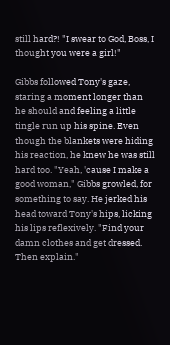still hard?! "I swear to God, Boss, I thought you were a girl!"

Gibbs followed Tony's gaze, staring a moment longer than he should and feeling a little tingle run up his spine. Even though the blankets were hiding his reaction, he knew he was still hard too. "Yeah, 'cause I make a good woman," Gibbs growled, for something to say. He jerked his head toward Tony's hips, licking his lips reflexively. "Find your damn clothes and get dressed. Then explain."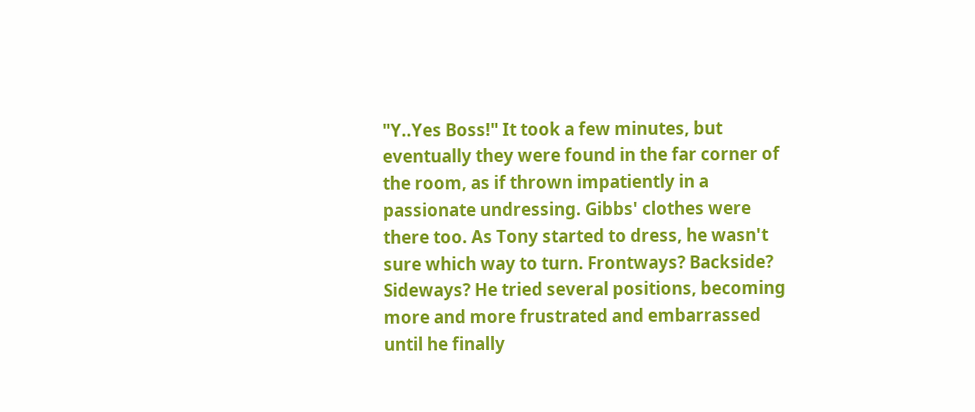"Y..Yes Boss!" It took a few minutes, but eventually they were found in the far corner of the room, as if thrown impatiently in a passionate undressing. Gibbs' clothes were there too. As Tony started to dress, he wasn't sure which way to turn. Frontways? Backside? Sideways? He tried several positions, becoming more and more frustrated and embarrassed until he finally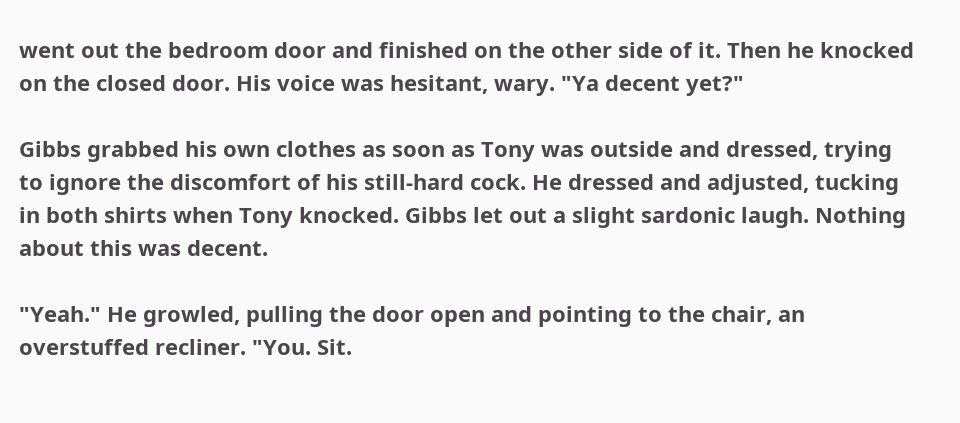went out the bedroom door and finished on the other side of it. Then he knocked on the closed door. His voice was hesitant, wary. "Ya decent yet?"

Gibbs grabbed his own clothes as soon as Tony was outside and dressed, trying to ignore the discomfort of his still-hard cock. He dressed and adjusted, tucking in both shirts when Tony knocked. Gibbs let out a slight sardonic laugh. Nothing about this was decent.

"Yeah." He growled, pulling the door open and pointing to the chair, an overstuffed recliner. "You. Sit.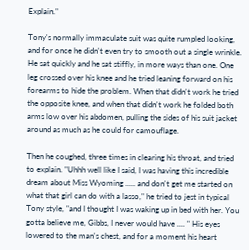Explain."

Tony's normally immaculate suit was quite rumpled looking, and for once he didn't even try to smooth out a single wrinkle. He sat quickly and he sat stiffly, in more ways than one. One leg crossed over his knee and he tried leaning forward on his forearms to hide the problem. When that didn't work he tried the opposite knee, and when that didn't work he folded both arms low over his abdomen, pulling the sides of his suit jacket around as much as he could for camouflage.

Then he coughed, three times in clearing his throat, and tried to explain. "Uhhh well like I said, I was having this incredible dream about Miss Wyoming ..... and don't get me started on what that girl can do with a lasso," he tried to jest in typical Tony style, "and I thought I was waking up in bed with her. You gotta believe me, Gibbs, I never would have .... " His eyes lowered to the man's chest, and for a moment his heart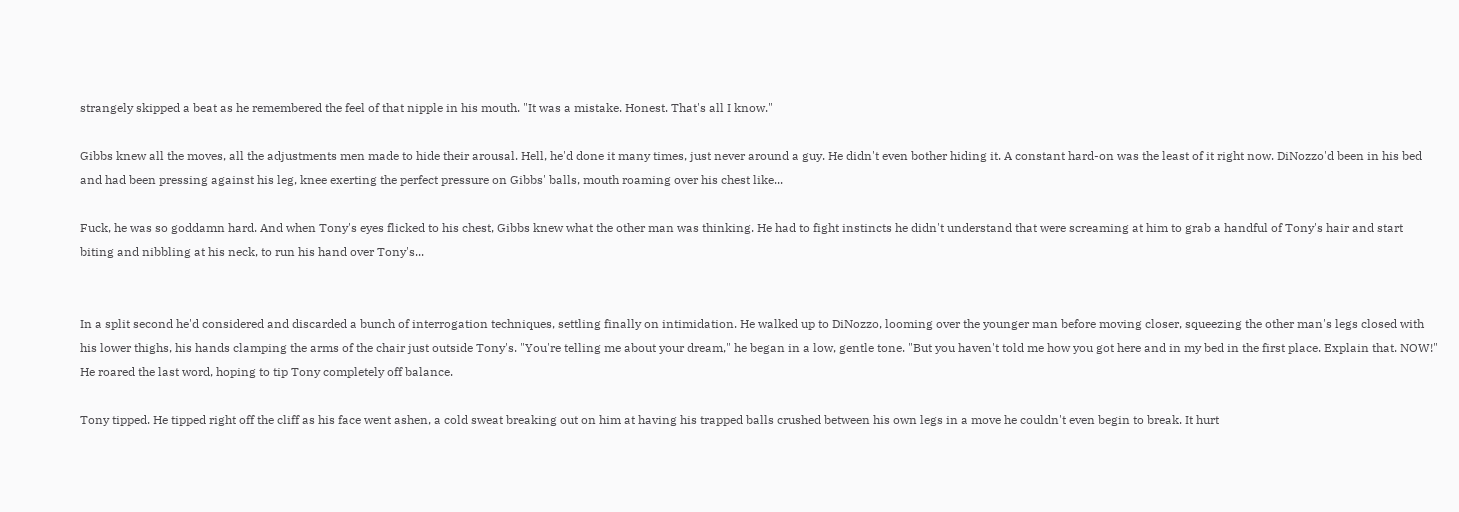strangely skipped a beat as he remembered the feel of that nipple in his mouth. "It was a mistake. Honest. That's all I know."

Gibbs knew all the moves, all the adjustments men made to hide their arousal. Hell, he'd done it many times, just never around a guy. He didn't even bother hiding it. A constant hard-on was the least of it right now. DiNozzo'd been in his bed and had been pressing against his leg, knee exerting the perfect pressure on Gibbs' balls, mouth roaming over his chest like...

Fuck, he was so goddamn hard. And when Tony's eyes flicked to his chest, Gibbs knew what the other man was thinking. He had to fight instincts he didn't understand that were screaming at him to grab a handful of Tony's hair and start biting and nibbling at his neck, to run his hand over Tony's...


In a split second he'd considered and discarded a bunch of interrogation techniques, settling finally on intimidation. He walked up to DiNozzo, looming over the younger man before moving closer, squeezing the other man's legs closed with his lower thighs, his hands clamping the arms of the chair just outside Tony's. "You're telling me about your dream," he began in a low, gentle tone. "But you haven't told me how you got here and in my bed in the first place. Explain that. NOW!" He roared the last word, hoping to tip Tony completely off balance.

Tony tipped. He tipped right off the cliff as his face went ashen, a cold sweat breaking out on him at having his trapped balls crushed between his own legs in a move he couldn't even begin to break. It hurt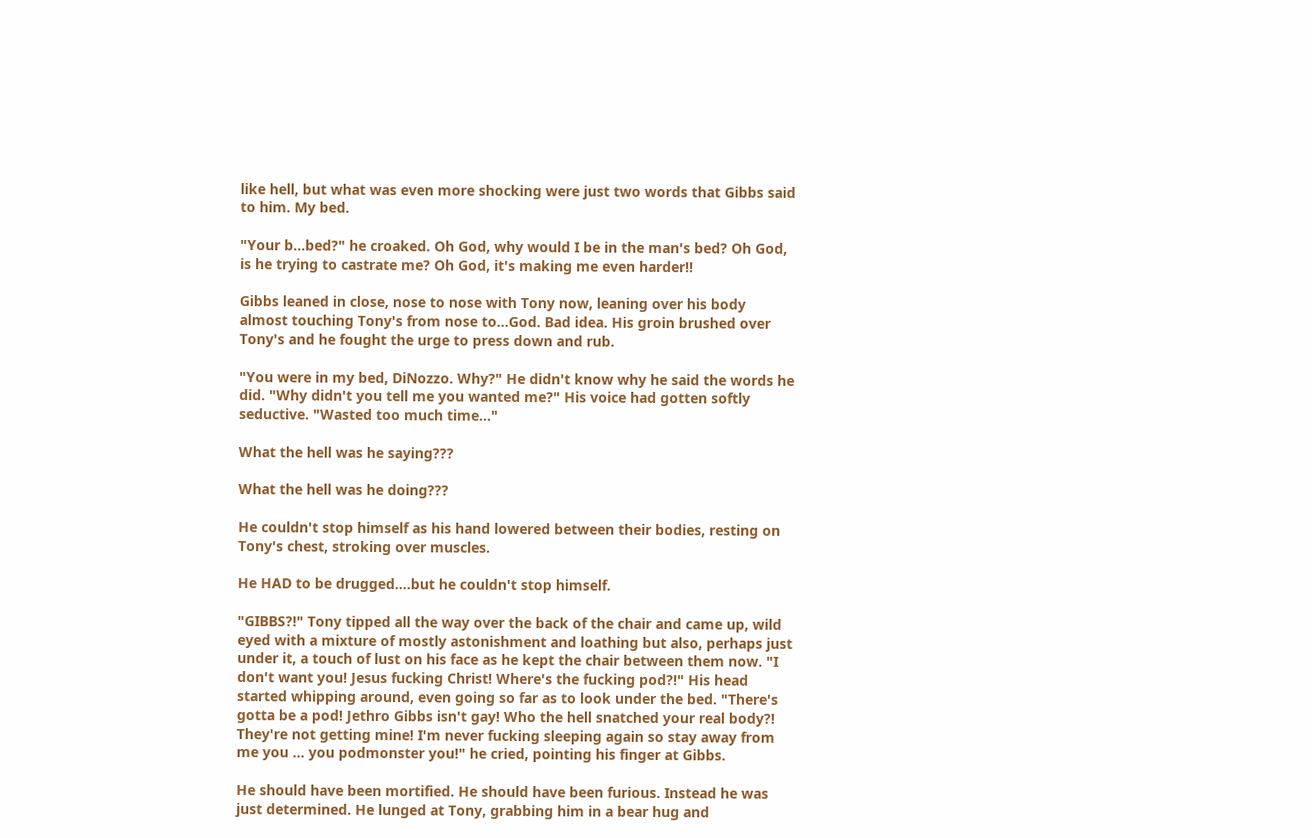like hell, but what was even more shocking were just two words that Gibbs said to him. My bed.

"Your b...bed?" he croaked. Oh God, why would I be in the man's bed? Oh God, is he trying to castrate me? Oh God, it's making me even harder!!

Gibbs leaned in close, nose to nose with Tony now, leaning over his body almost touching Tony's from nose to...God. Bad idea. His groin brushed over Tony's and he fought the urge to press down and rub.

"You were in my bed, DiNozzo. Why?" He didn't know why he said the words he did. "Why didn't you tell me you wanted me?" His voice had gotten softly seductive. "Wasted too much time..."

What the hell was he saying???

What the hell was he doing???

He couldn't stop himself as his hand lowered between their bodies, resting on Tony's chest, stroking over muscles.

He HAD to be drugged....but he couldn't stop himself.

"GIBBS?!" Tony tipped all the way over the back of the chair and came up, wild eyed with a mixture of mostly astonishment and loathing but also, perhaps just under it, a touch of lust on his face as he kept the chair between them now. "I don't want you! Jesus fucking Christ! Where's the fucking pod?!" His head started whipping around, even going so far as to look under the bed. "There's gotta be a pod! Jethro Gibbs isn't gay! Who the hell snatched your real body?! They're not getting mine! I'm never fucking sleeping again so stay away from me you ... you podmonster you!" he cried, pointing his finger at Gibbs.

He should have been mortified. He should have been furious. Instead he was just determined. He lunged at Tony, grabbing him in a bear hug and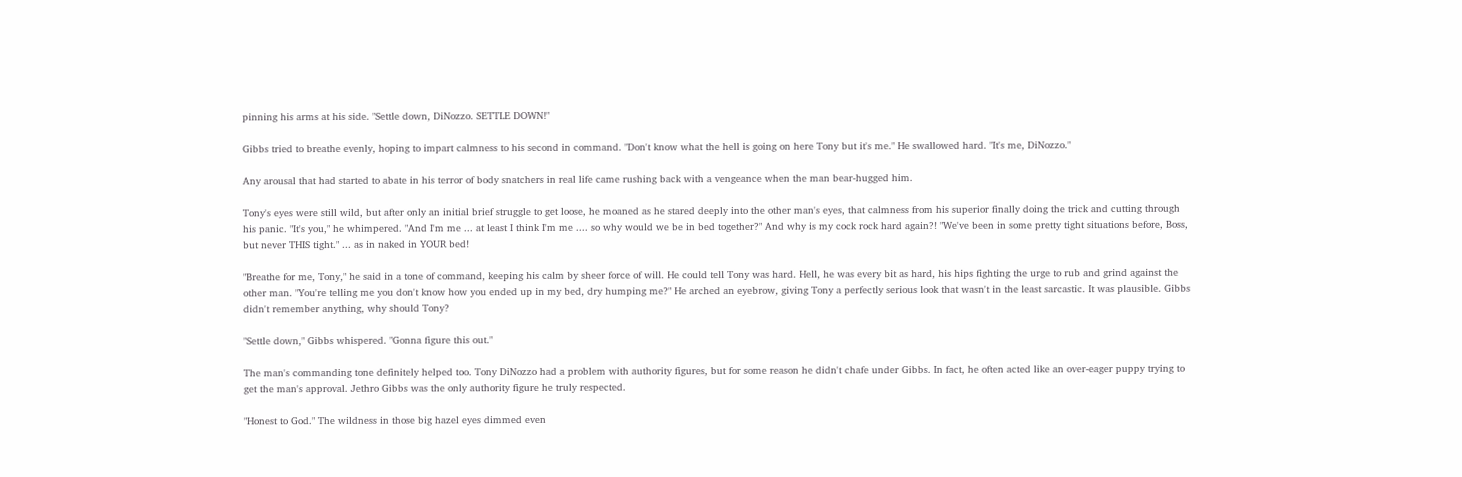pinning his arms at his side. "Settle down, DiNozzo. SETTLE DOWN!"

Gibbs tried to breathe evenly, hoping to impart calmness to his second in command. "Don't know what the hell is going on here Tony but it's me." He swallowed hard. "It's me, DiNozzo."

Any arousal that had started to abate in his terror of body snatchers in real life came rushing back with a vengeance when the man bear-hugged him.

Tony's eyes were still wild, but after only an initial brief struggle to get loose, he moaned as he stared deeply into the other man's eyes, that calmness from his superior finally doing the trick and cutting through his panic. "It's you," he whimpered. "And I'm me ... at least I think I'm me .... so why would we be in bed together?" And why is my cock rock hard again?! "We've been in some pretty tight situations before, Boss, but never THIS tight." ... as in naked in YOUR bed!

"Breathe for me, Tony," he said in a tone of command, keeping his calm by sheer force of will. He could tell Tony was hard. Hell, he was every bit as hard, his hips fighting the urge to rub and grind against the other man. "You're telling me you don't know how you ended up in my bed, dry humping me?" He arched an eyebrow, giving Tony a perfectly serious look that wasn't in the least sarcastic. It was plausible. Gibbs didn't remember anything, why should Tony?

"Settle down," Gibbs whispered. "Gonna figure this out."

The man's commanding tone definitely helped too. Tony DiNozzo had a problem with authority figures, but for some reason he didn't chafe under Gibbs. In fact, he often acted like an over-eager puppy trying to get the man's approval. Jethro Gibbs was the only authority figure he truly respected.

"Honest to God." The wildness in those big hazel eyes dimmed even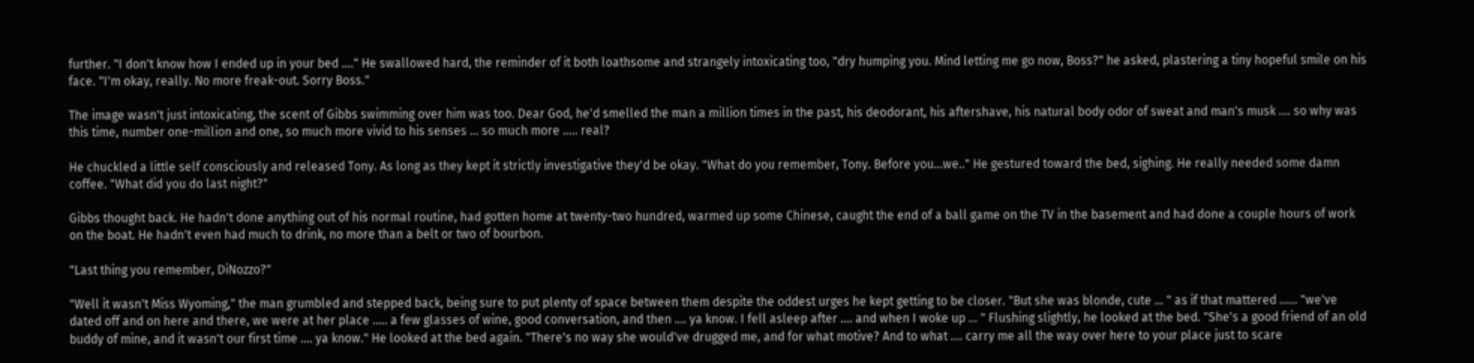further. "I don't know how I ended up in your bed ...." He swallowed hard, the reminder of it both loathsome and strangely intoxicating too, "dry humping you. Mind letting me go now, Boss?" he asked, plastering a tiny hopeful smile on his face. "I'm okay, really. No more freak-out. Sorry Boss."

The image wasn't just intoxicating, the scent of Gibbs swimming over him was too. Dear God, he'd smelled the man a million times in the past, his deodorant, his aftershave, his natural body odor of sweat and man's musk .... so why was this time, number one-million and one, so much more vivid to his senses ... so much more ..... real?

He chuckled a little self consciously and released Tony. As long as they kept it strictly investigative they'd be okay. "What do you remember, Tony. Before you...we.." He gestured toward the bed, sighing. He really needed some damn coffee. "What did you do last night?"

Gibbs thought back. He hadn't done anything out of his normal routine, had gotten home at twenty-two hundred, warmed up some Chinese, caught the end of a ball game on the TV in the basement and had done a couple hours of work on the boat. He hadn't even had much to drink, no more than a belt or two of bourbon.

"Last thing you remember, DiNozzo?"

"Well it wasn't Miss Wyoming," the man grumbled and stepped back, being sure to put plenty of space between them despite the oddest urges he kept getting to be closer. "But she was blonde, cute ... " as if that mattered ...... "we've dated off and on here and there, we were at her place ..... a few glasses of wine, good conversation, and then .... ya know. I fell asleep after .... and when I woke up ... " Flushing slightly, he looked at the bed. "She's a good friend of an old buddy of mine, and it wasn't our first time .... ya know." He looked at the bed again. "There's no way she would've drugged me, and for what motive? And to what .... carry me all the way over here to your place just to scare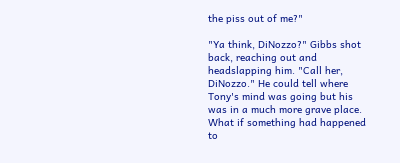the piss out of me?"

"Ya think, DiNozzo?" Gibbs shot back, reaching out and headslapping him. "Call her, DiNozzo." He could tell where Tony's mind was going but his was in a much more grave place. What if something had happened to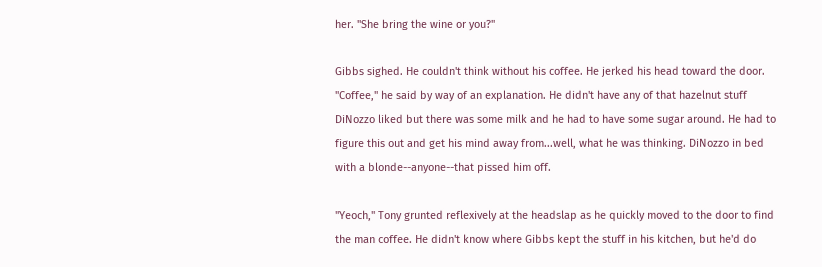her. "She bring the wine or you?"

Gibbs sighed. He couldn't think without his coffee. He jerked his head toward the door. "Coffee," he said by way of an explanation. He didn't have any of that hazelnut stuff DiNozzo liked but there was some milk and he had to have some sugar around. He had to figure this out and get his mind away from...well, what he was thinking. DiNozzo in bed with a blonde--anyone--that pissed him off.

"Yeoch," Tony grunted reflexively at the headslap as he quickly moved to the door to find the man coffee. He didn't know where Gibbs kept the stuff in his kitchen, but he'd do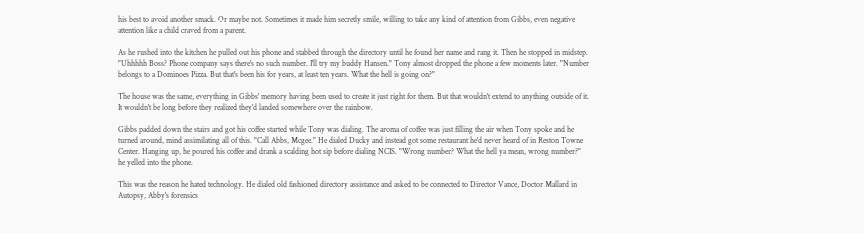his best to avoid another smack. Or maybe not. Sometimes it made him secretly smile, willing to take any kind of attention from Gibbs, even negative attention like a child craved from a parent.

As he rushed into the kitchen he pulled out his phone and stabbed through the directory until he found her name and rang it. Then he stopped in midstep. "Uhhhhh Boss? Phone company says there's no such number. I'll try my buddy Hansen." Tony almost dropped the phone a few moments later. "Number belongs to a Dominoes Pizza. But that's been his for years, at least ten years. What the hell is going on?"

The house was the same, everything in Gibbs' memory having been used to create it just right for them. But that wouldn't extend to anything outside of it. It wouldn't be long before they realized they'd landed somewhere over the rainbow.

Gibbs padded down the stairs and got his coffee started while Tony was dialing. The aroma of coffee was just filling the air when Tony spoke and he turned around, mind assimilating all of this. "Call Abbs, Mcgee." He dialed Ducky and instead got some restaurant he'd never heard of in Reston Towne Center. Hanging up, he poured his coffee and drank a scalding hot sip before dialing NCIS. "Wrong number? What the hell ya mean, wrong number?" he yelled into the phone.

This was the reason he hated technology. He dialed old fashioned directory assistance and asked to be connected to Director Vance, Doctor Mallard in Autopsy, Abby's forensics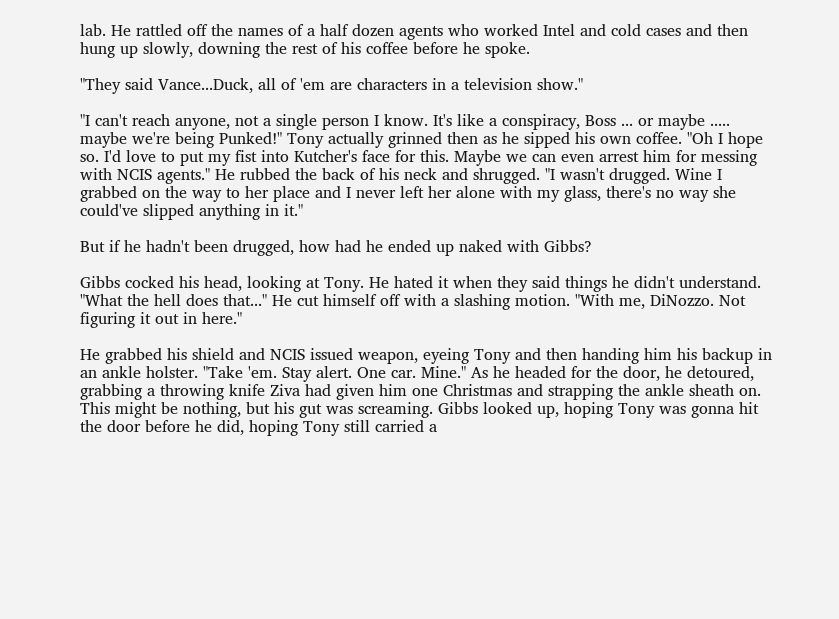lab. He rattled off the names of a half dozen agents who worked Intel and cold cases and then hung up slowly, downing the rest of his coffee before he spoke.

"They said Vance...Duck, all of 'em are characters in a television show."

"I can't reach anyone, not a single person I know. It's like a conspiracy, Boss ... or maybe ..... maybe we're being Punked!" Tony actually grinned then as he sipped his own coffee. "Oh I hope so. I'd love to put my fist into Kutcher's face for this. Maybe we can even arrest him for messing with NCIS agents." He rubbed the back of his neck and shrugged. "I wasn't drugged. Wine I grabbed on the way to her place and I never left her alone with my glass, there's no way she could've slipped anything in it."

But if he hadn't been drugged, how had he ended up naked with Gibbs?

Gibbs cocked his head, looking at Tony. He hated it when they said things he didn't understand. "What the hell does that..." He cut himself off with a slashing motion. "With me, DiNozzo. Not figuring it out in here."

He grabbed his shield and NCIS issued weapon, eyeing Tony and then handing him his backup in an ankle holster. "Take 'em. Stay alert. One car. Mine." As he headed for the door, he detoured, grabbing a throwing knife Ziva had given him one Christmas and strapping the ankle sheath on. This might be nothing, but his gut was screaming. Gibbs looked up, hoping Tony was gonna hit the door before he did, hoping Tony still carried a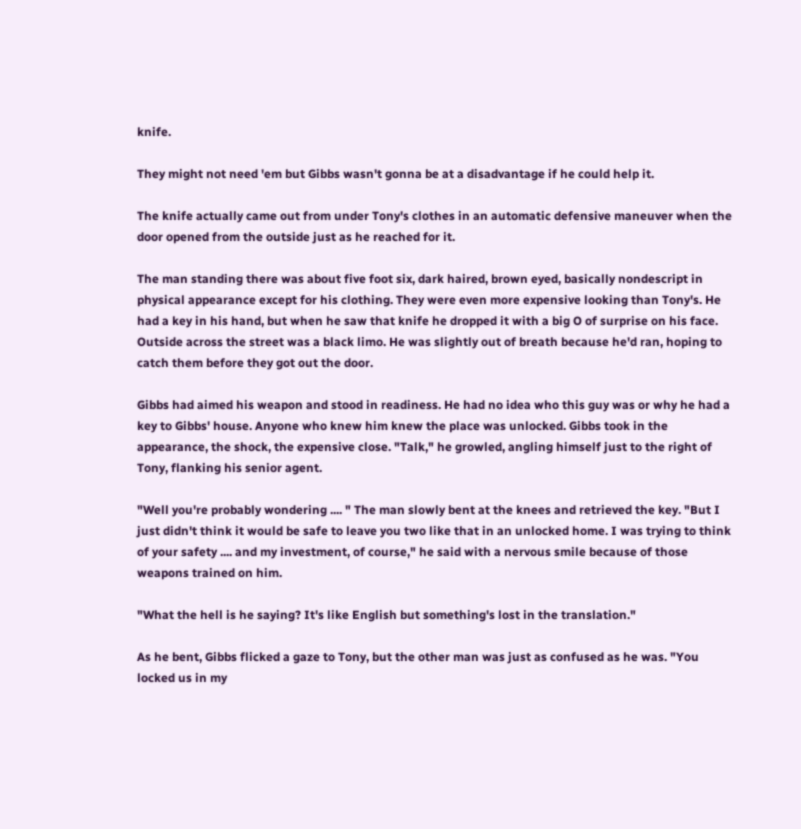knife.

They might not need 'em but Gibbs wasn't gonna be at a disadvantage if he could help it.

The knife actually came out from under Tony's clothes in an automatic defensive maneuver when the door opened from the outside just as he reached for it.

The man standing there was about five foot six, dark haired, brown eyed, basically nondescript in physical appearance except for his clothing. They were even more expensive looking than Tony's. He had a key in his hand, but when he saw that knife he dropped it with a big O of surprise on his face. Outside across the street was a black limo. He was slightly out of breath because he'd ran, hoping to catch them before they got out the door.

Gibbs had aimed his weapon and stood in readiness. He had no idea who this guy was or why he had a key to Gibbs' house. Anyone who knew him knew the place was unlocked. Gibbs took in the appearance, the shock, the expensive close. "Talk," he growled, angling himself just to the right of Tony, flanking his senior agent.

"Well you're probably wondering .... " The man slowly bent at the knees and retrieved the key. "But I just didn't think it would be safe to leave you two like that in an unlocked home. I was trying to think of your safety .... and my investment, of course," he said with a nervous smile because of those weapons trained on him.

"What the hell is he saying? It's like English but something's lost in the translation."

As he bent, Gibbs flicked a gaze to Tony, but the other man was just as confused as he was. "You locked us in my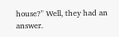house?" Well, they had an answer.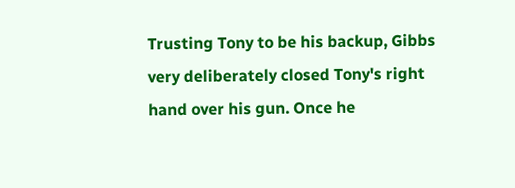Trusting Tony to be his backup, Gibbs very deliberately closed Tony's right hand over his gun. Once he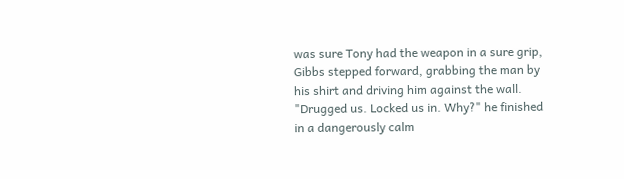was sure Tony had the weapon in a sure grip, Gibbs stepped forward, grabbing the man by his shirt and driving him against the wall. "Drugged us. Locked us in. Why?" he finished in a dangerously calm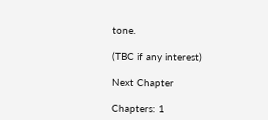tone.

(TBC if any interest)

Next Chapter

Chapters: 1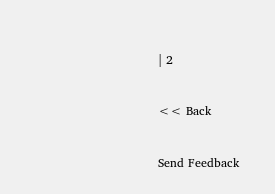| 2

<< Back

Send Feedback